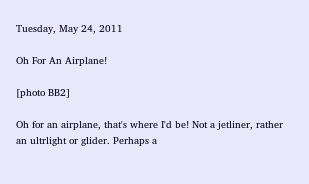Tuesday, May 24, 2011

Oh For An Airplane!

[photo BB2]

Oh for an airplane, that's where I'd be! Not a jetliner, rather an ultrlight or glider. Perhaps a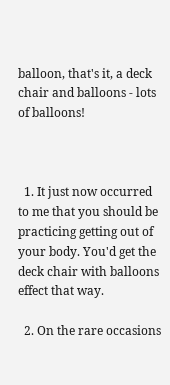balloon, that's it, a deck chair and balloons - lots of balloons!



  1. It just now occurred to me that you should be practicing getting out of your body. You'd get the deck chair with balloons effect that way.

  2. On the rare occasions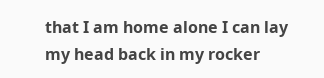that I am home alone I can lay my head back in my rocker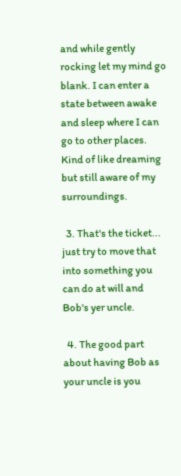and while gently rocking let my mind go blank. I can enter a state between awake and sleep where I can go to other places. Kind of like dreaming but still aware of my surroundings.

  3. That's the ticket... just try to move that into something you can do at will and Bob's yer uncle.

  4. The good part about having Bob as your uncle is you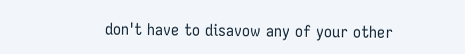don't have to disavow any of your other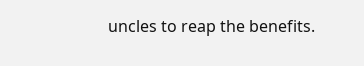uncles to reap the benefits.